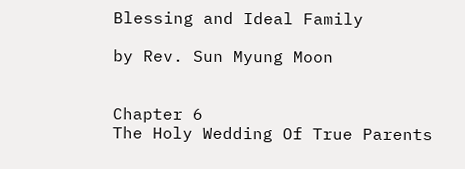Blessing and Ideal Family

by Rev. Sun Myung Moon


Chapter 6
The Holy Wedding Of True Parents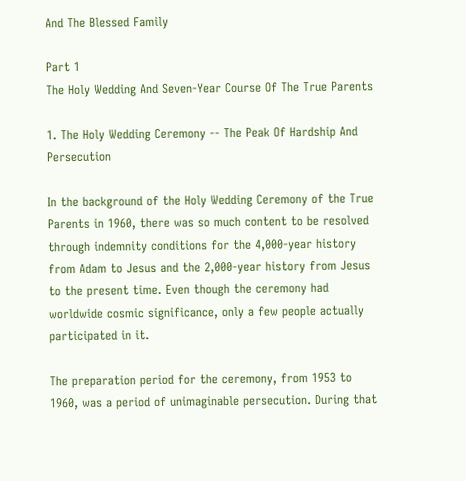And The Blessed Family

Part 1
The Holy Wedding And Seven-Year Course Of The True Parents

1. The Holy Wedding Ceremony -- The Peak Of Hardship And Persecution

In the background of the Holy Wedding Ceremony of the True Parents in 1960, there was so much content to be resolved through indemnity conditions for the 4,000-year history from Adam to Jesus and the 2,000-year history from Jesus to the present time. Even though the ceremony had worldwide cosmic significance, only a few people actually participated in it.

The preparation period for the ceremony, from 1953 to 1960, was a period of unimaginable persecution. During that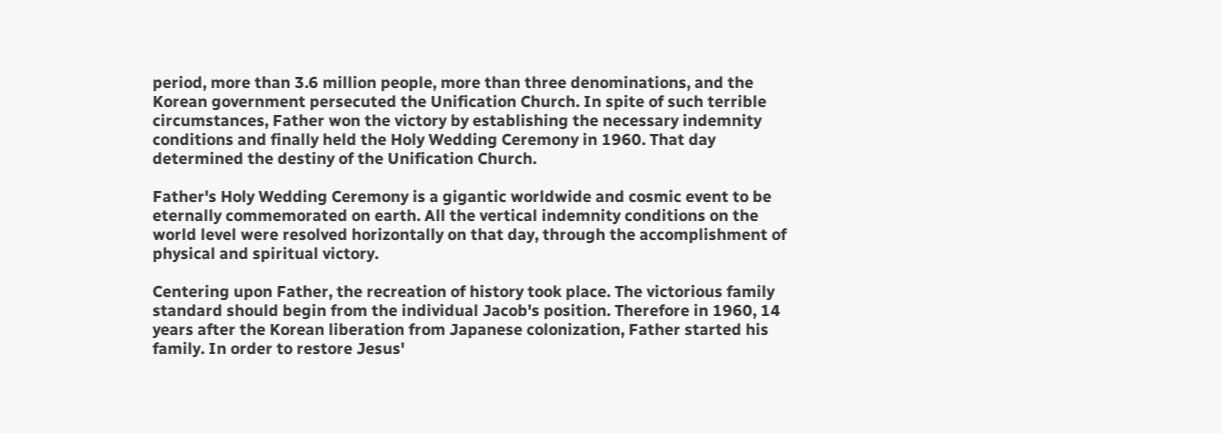period, more than 3.6 million people, more than three denominations, and the Korean government persecuted the Unification Church. In spite of such terrible circumstances, Father won the victory by establishing the necessary indemnity conditions and finally held the Holy Wedding Ceremony in 1960. That day determined the destiny of the Unification Church.

Father's Holy Wedding Ceremony is a gigantic worldwide and cosmic event to be eternally commemorated on earth. All the vertical indemnity conditions on the world level were resolved horizontally on that day, through the accomplishment of physical and spiritual victory.

Centering upon Father, the recreation of history took place. The victorious family standard should begin from the individual Jacob's position. Therefore in 1960, 14 years after the Korean liberation from Japanese colonization, Father started his family. In order to restore Jesus'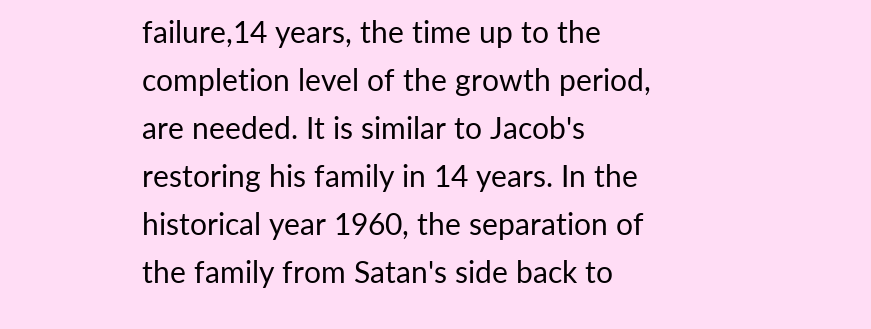failure,14 years, the time up to the completion level of the growth period, are needed. It is similar to Jacob's restoring his family in 14 years. In the historical year 1960, the separation of the family from Satan's side back to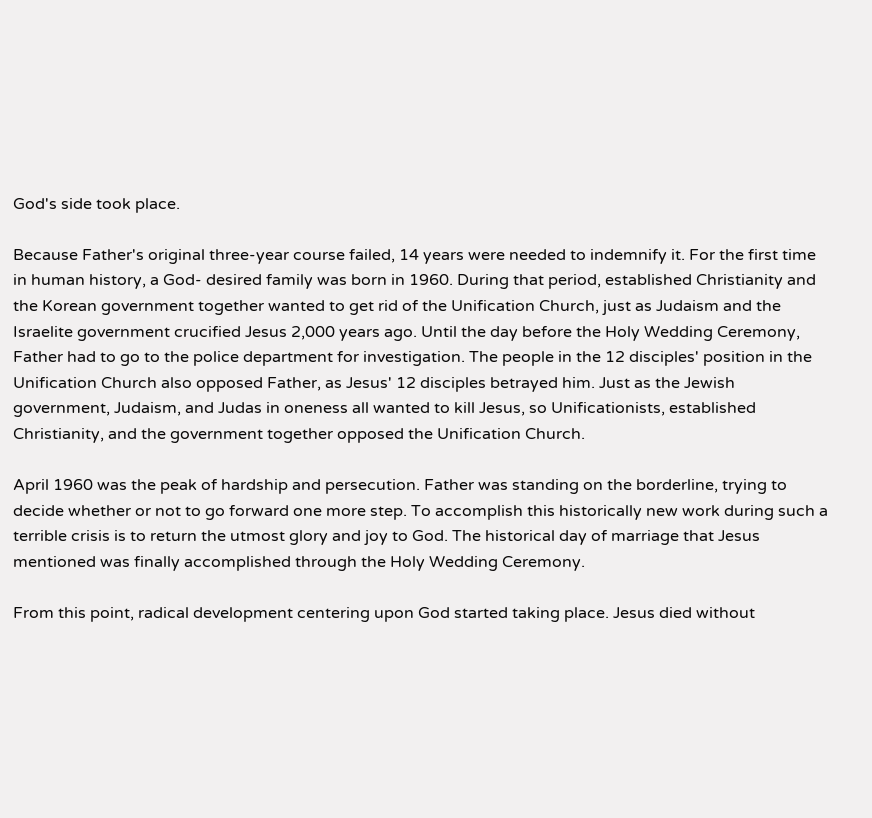God's side took place.

Because Father's original three-year course failed, 14 years were needed to indemnify it. For the first time in human history, a God- desired family was born in 1960. During that period, established Christianity and the Korean government together wanted to get rid of the Unification Church, just as Judaism and the Israelite government crucified Jesus 2,000 years ago. Until the day before the Holy Wedding Ceremony, Father had to go to the police department for investigation. The people in the 12 disciples' position in the Unification Church also opposed Father, as Jesus' 12 disciples betrayed him. Just as the Jewish government, Judaism, and Judas in oneness all wanted to kill Jesus, so Unificationists, established Christianity, and the government together opposed the Unification Church.

April 1960 was the peak of hardship and persecution. Father was standing on the borderline, trying to decide whether or not to go forward one more step. To accomplish this historically new work during such a terrible crisis is to return the utmost glory and joy to God. The historical day of marriage that Jesus mentioned was finally accomplished through the Holy Wedding Ceremony.

From this point, radical development centering upon God started taking place. Jesus died without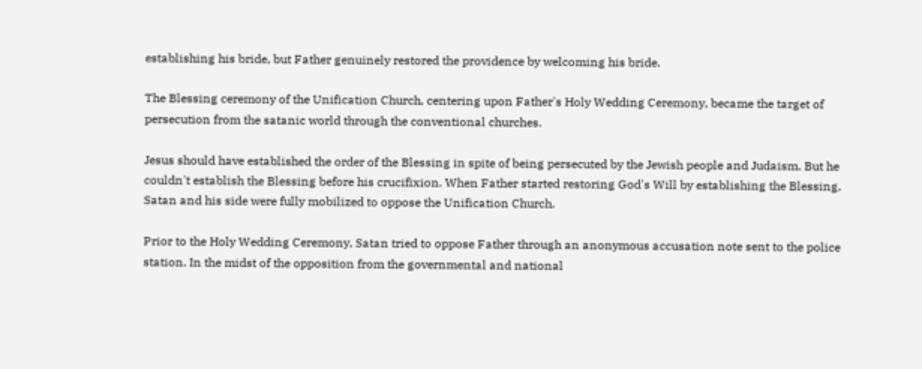establishing his bride, but Father genuinely restored the providence by welcoming his bride.

The Blessing ceremony of the Unification Church, centering upon Father's Holy Wedding Ceremony, became the target of persecution from the satanic world through the conventional churches.

Jesus should have established the order of the Blessing in spite of being persecuted by the Jewish people and Judaism. But he couldn't establish the Blessing before his crucifixion. When Father started restoring God's Will by establishing the Blessing, Satan and his side were fully mobilized to oppose the Unification Church.

Prior to the Holy Wedding Ceremony, Satan tried to oppose Father through an anonymous accusation note sent to the police station. In the midst of the opposition from the governmental and national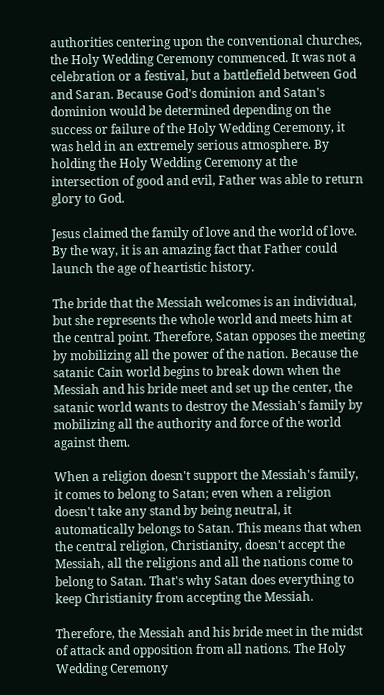authorities centering upon the conventional churches, the Holy Wedding Ceremony commenced. It was not a celebration or a festival, but a battlefield between God and Saran. Because God's dominion and Satan's dominion would be determined depending on the success or failure of the Holy Wedding Ceremony, it was held in an extremely serious atmosphere. By holding the Holy Wedding Ceremony at the intersection of good and evil, Father was able to return glory to God.

Jesus claimed the family of love and the world of love. By the way, it is an amazing fact that Father could launch the age of heartistic history.

The bride that the Messiah welcomes is an individual, but she represents the whole world and meets him at the central point. Therefore, Satan opposes the meeting by mobilizing all the power of the nation. Because the satanic Cain world begins to break down when the Messiah and his bride meet and set up the center, the satanic world wants to destroy the Messiah's family by mobilizing all the authority and force of the world against them.

When a religion doesn't support the Messiah's family, it comes to belong to Satan; even when a religion doesn't take any stand by being neutral, it automatically belongs to Satan. This means that when the central religion, Christianity, doesn't accept the Messiah, all the religions and all the nations come to belong to Satan. That's why Satan does everything to keep Christianity from accepting the Messiah.

Therefore, the Messiah and his bride meet in the midst of attack and opposition from all nations. The Holy Wedding Ceremony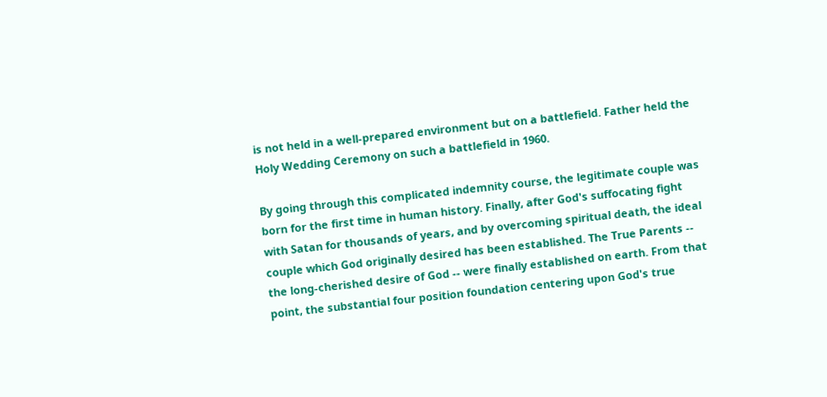is not held in a well-prepared environment but on a battlefield. Father held the Holy Wedding Ceremony on such a battlefield in 1960.

By going through this complicated indemnity course, the legitimate couple was born for the first time in human history. Finally, after God's suffocating fight with Satan for thousands of years, and by overcoming spiritual death, the ideal couple which God originally desired has been established. The True Parents -- the long-cherished desire of God -- were finally established on earth. From that point, the substantial four position foundation centering upon God's true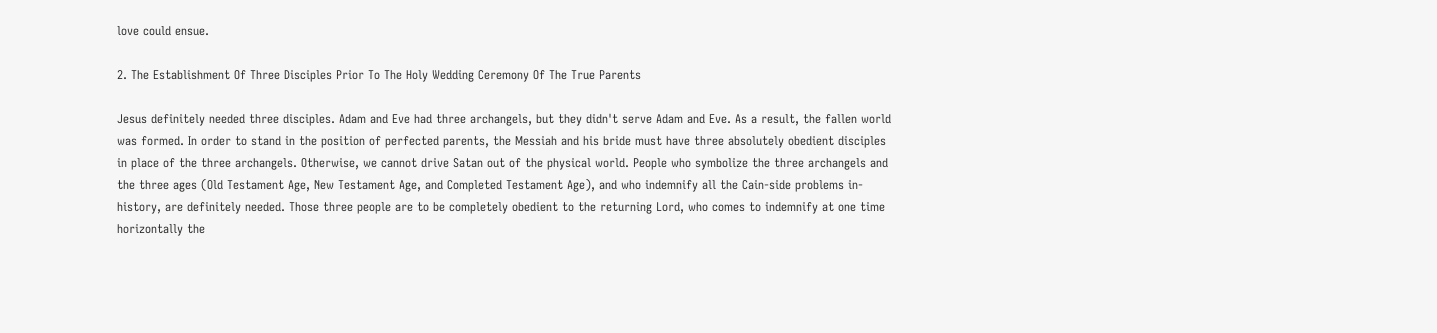love could ensue.

2. The Establishment Of Three Disciples Prior To The Holy Wedding Ceremony Of The True Parents

Jesus definitely needed three disciples. Adam and Eve had three archangels, but they didn't serve Adam and Eve. As a result, the fallen world was formed. In order to stand in the position of perfected parents, the Messiah and his bride must have three absolutely obedient disciples in place of the three archangels. Otherwise, we cannot drive Satan out of the physical world. People who symbolize the three archangels and the three ages (Old Testament Age, New Testament Age, and Completed Testament Age), and who indemnify all the Cain-side problems in-history, are definitely needed. Those three people are to be completely obedient to the returning Lord, who comes to indemnify at one time horizontally the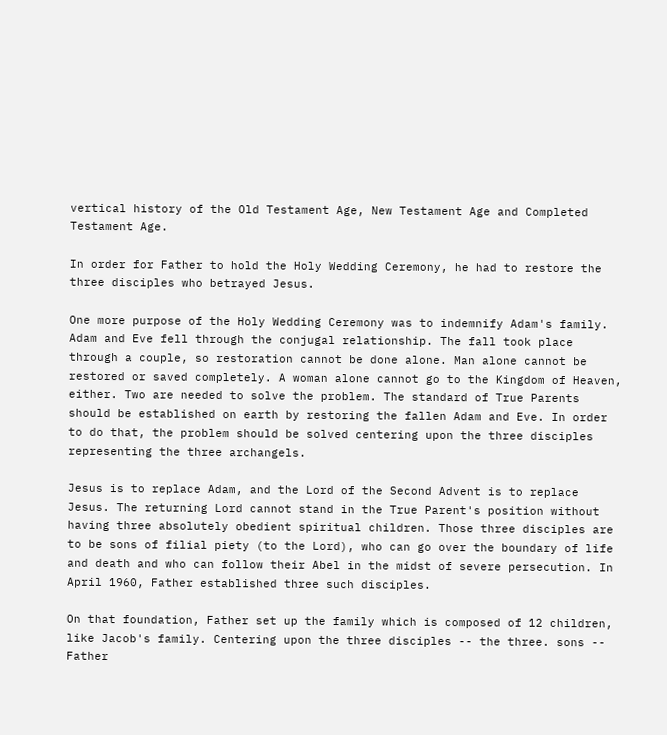vertical history of the Old Testament Age, New Testament Age and Completed Testament Age.

In order for Father to hold the Holy Wedding Ceremony, he had to restore the three disciples who betrayed Jesus.

One more purpose of the Holy Wedding Ceremony was to indemnify Adam's family. Adam and Eve fell through the conjugal relationship. The fall took place through a couple, so restoration cannot be done alone. Man alone cannot be restored or saved completely. A woman alone cannot go to the Kingdom of Heaven, either. Two are needed to solve the problem. The standard of True Parents should be established on earth by restoring the fallen Adam and Eve. In order to do that, the problem should be solved centering upon the three disciples representing the three archangels.

Jesus is to replace Adam, and the Lord of the Second Advent is to replace Jesus. The returning Lord cannot stand in the True Parent's position without having three absolutely obedient spiritual children. Those three disciples are to be sons of filial piety (to the Lord), who can go over the boundary of life and death and who can follow their Abel in the midst of severe persecution. In April 1960, Father established three such disciples.

On that foundation, Father set up the family which is composed of 12 children, like Jacob's family. Centering upon the three disciples -- the three. sons -- Father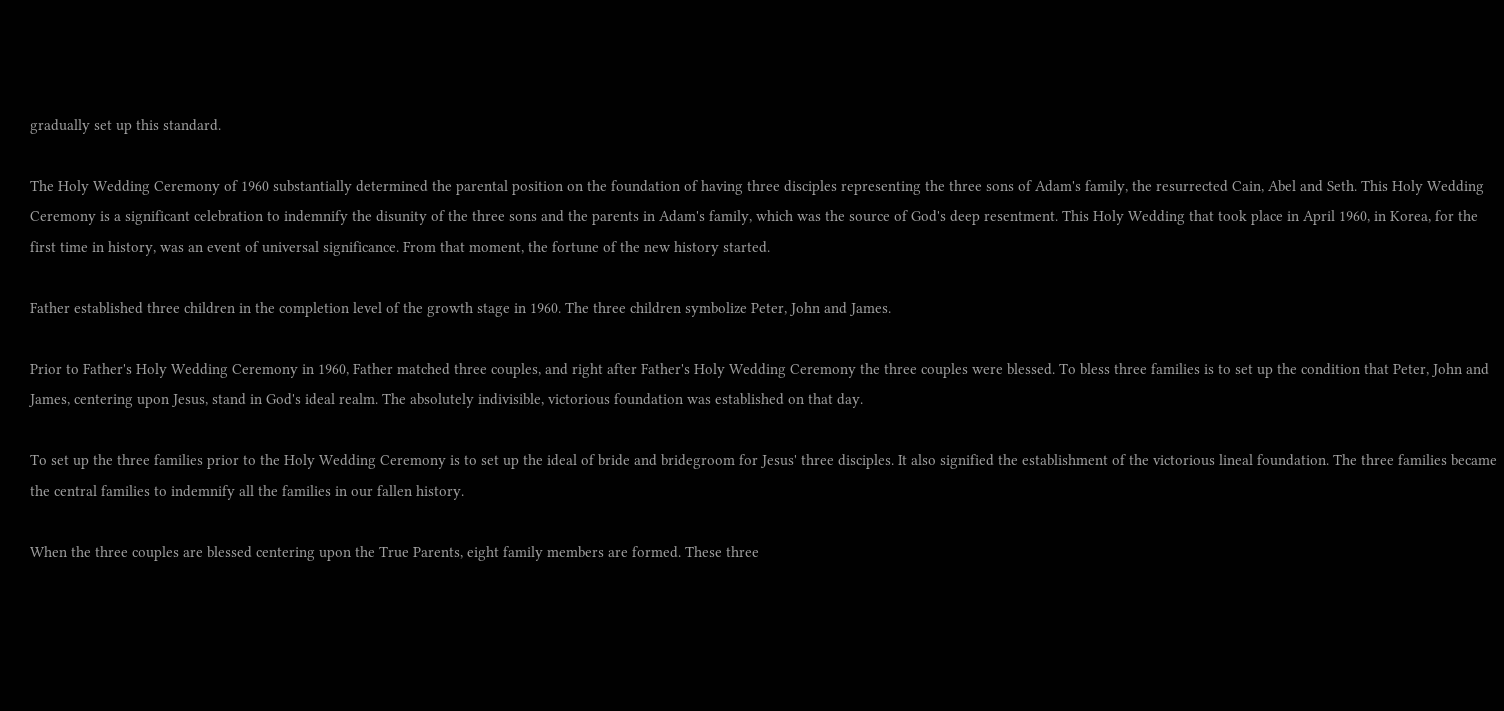gradually set up this standard.

The Holy Wedding Ceremony of 1960 substantially determined the parental position on the foundation of having three disciples representing the three sons of Adam's family, the resurrected Cain, Abel and Seth. This Holy Wedding Ceremony is a significant celebration to indemnify the disunity of the three sons and the parents in Adam's family, which was the source of God's deep resentment. This Holy Wedding that took place in April 1960, in Korea, for the first time in history, was an event of universal significance. From that moment, the fortune of the new history started.

Father established three children in the completion level of the growth stage in 1960. The three children symbolize Peter, John and James.

Prior to Father's Holy Wedding Ceremony in 1960, Father matched three couples, and right after Father's Holy Wedding Ceremony the three couples were blessed. To bless three families is to set up the condition that Peter, John and James, centering upon Jesus, stand in God's ideal realm. The absolutely indivisible, victorious foundation was established on that day.

To set up the three families prior to the Holy Wedding Ceremony is to set up the ideal of bride and bridegroom for Jesus' three disciples. It also signified the establishment of the victorious lineal foundation. The three families became the central families to indemnify all the families in our fallen history.

When the three couples are blessed centering upon the True Parents, eight family members are formed. These three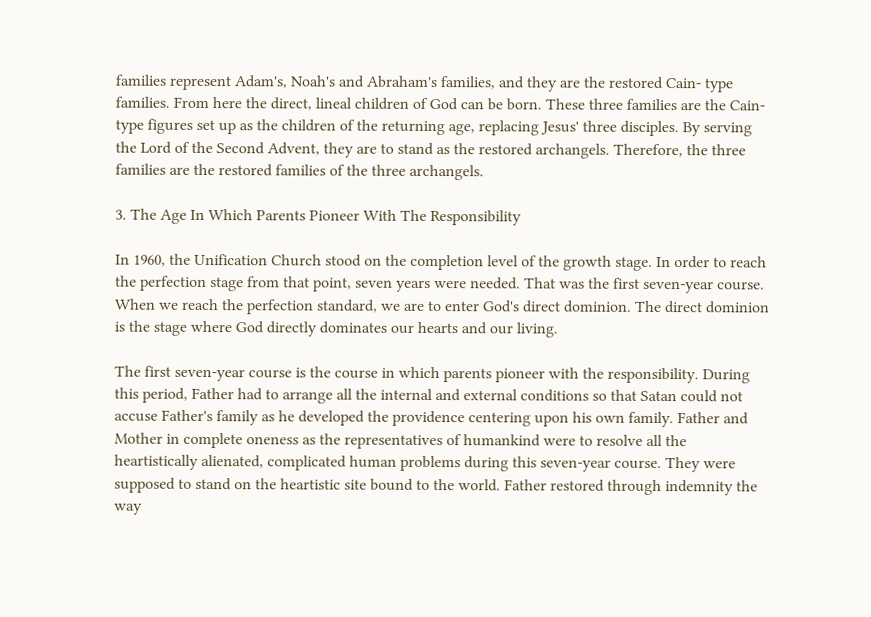families represent Adam's, Noah's and Abraham's families, and they are the restored Cain- type families. From here the direct, lineal children of God can be born. These three families are the Cain-type figures set up as the children of the returning age, replacing Jesus' three disciples. By serving the Lord of the Second Advent, they are to stand as the restored archangels. Therefore, the three families are the restored families of the three archangels.

3. The Age In Which Parents Pioneer With The Responsibility

In 1960, the Unification Church stood on the completion level of the growth stage. In order to reach the perfection stage from that point, seven years were needed. That was the first seven-year course. When we reach the perfection standard, we are to enter God's direct dominion. The direct dominion is the stage where God directly dominates our hearts and our living.

The first seven-year course is the course in which parents pioneer with the responsibility. During this period, Father had to arrange all the internal and external conditions so that Satan could not accuse Father's family as he developed the providence centering upon his own family. Father and Mother in complete oneness as the representatives of humankind were to resolve all the heartistically alienated, complicated human problems during this seven-year course. They were supposed to stand on the heartistic site bound to the world. Father restored through indemnity the way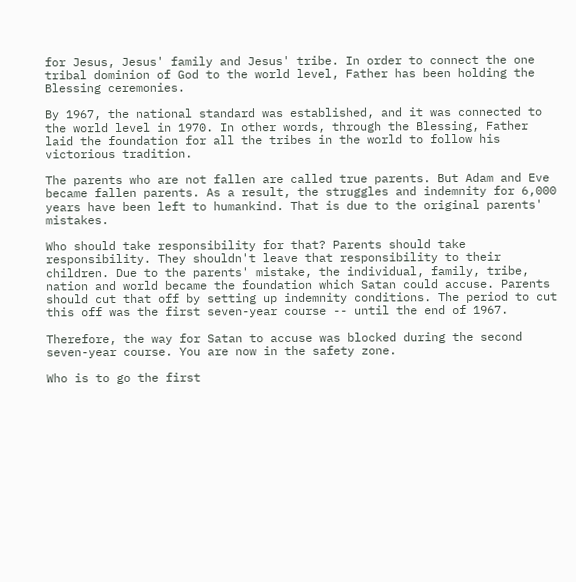for Jesus, Jesus' family and Jesus' tribe. In order to connect the one tribal dominion of God to the world level, Father has been holding the Blessing ceremonies.

By 1967, the national standard was established, and it was connected to the world level in 1970. In other words, through the Blessing, Father laid the foundation for all the tribes in the world to follow his victorious tradition.

The parents who are not fallen are called true parents. But Adam and Eve became fallen parents. As a result, the struggles and indemnity for 6,000 years have been left to humankind. That is due to the original parents' mistakes.

Who should take responsibility for that? Parents should take responsibility. They shouldn't leave that responsibility to their children. Due to the parents' mistake, the individual, family, tribe, nation and world became the foundation which Satan could accuse. Parents should cut that off by setting up indemnity conditions. The period to cut this off was the first seven-year course -- until the end of 1967.

Therefore, the way for Satan to accuse was blocked during the second seven-year course. You are now in the safety zone.

Who is to go the first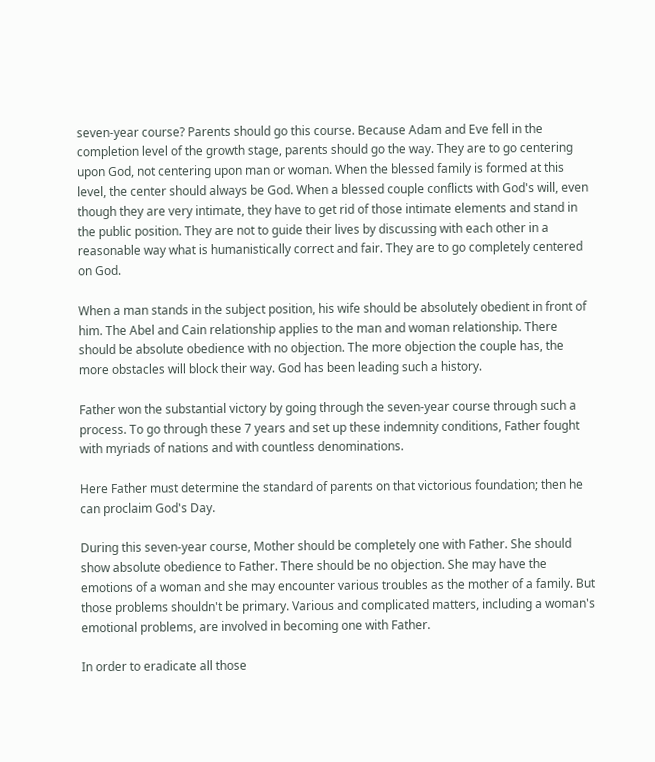seven-year course? Parents should go this course. Because Adam and Eve fell in the completion level of the growth stage, parents should go the way. They are to go centering upon God, not centering upon man or woman. When the blessed family is formed at this level, the center should always be God. When a blessed couple conflicts with God's will, even though they are very intimate, they have to get rid of those intimate elements and stand in the public position. They are not to guide their lives by discussing with each other in a reasonable way what is humanistically correct and fair. They are to go completely centered on God.

When a man stands in the subject position, his wife should be absolutely obedient in front of him. The Abel and Cain relationship applies to the man and woman relationship. There should be absolute obedience with no objection. The more objection the couple has, the more obstacles will block their way. God has been leading such a history.

Father won the substantial victory by going through the seven-year course through such a process. To go through these 7 years and set up these indemnity conditions, Father fought with myriads of nations and with countless denominations.

Here Father must determine the standard of parents on that victorious foundation; then he can proclaim God's Day.

During this seven-year course, Mother should be completely one with Father. She should show absolute obedience to Father. There should be no objection. She may have the emotions of a woman and she may encounter various troubles as the mother of a family. But those problems shouldn't be primary. Various and complicated matters, including a woman's emotional problems, are involved in becoming one with Father.

In order to eradicate all those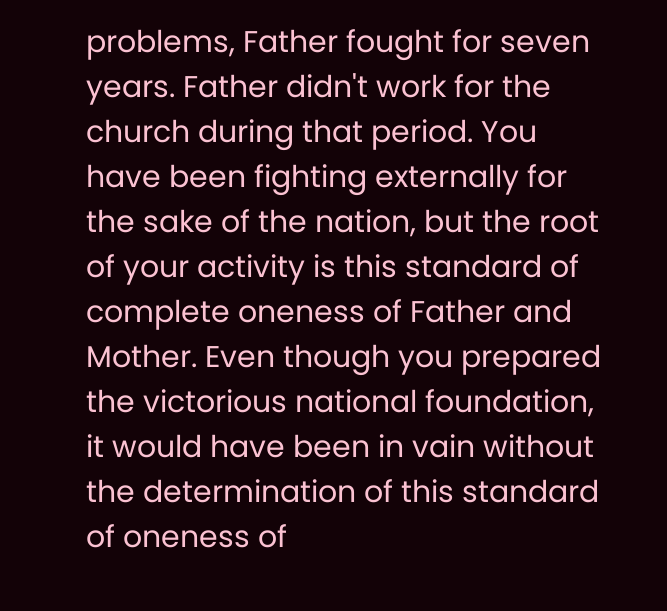problems, Father fought for seven years. Father didn't work for the church during that period. You have been fighting externally for the sake of the nation, but the root of your activity is this standard of complete oneness of Father and Mother. Even though you prepared the victorious national foundation, it would have been in vain without the determination of this standard of oneness of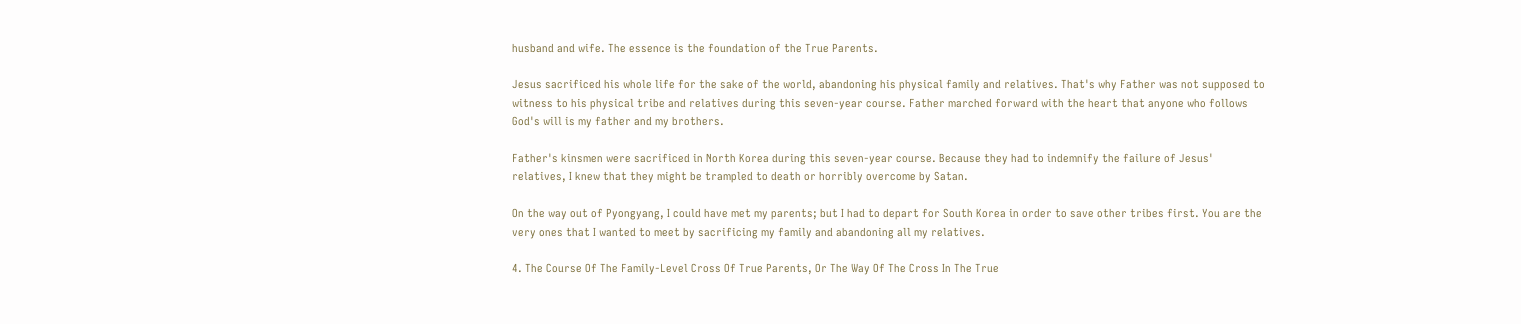husband and wife. The essence is the foundation of the True Parents.

Jesus sacrificed his whole life for the sake of the world, abandoning his physical family and relatives. That's why Father was not supposed to witness to his physical tribe and relatives during this seven-year course. Father marched forward with the heart that anyone who follows God's will is my father and my brothers.

Father's kinsmen were sacrificed in North Korea during this seven-year course. Because they had to indemnify the failure of Jesus' relatives, I knew that they might be trampled to death or horribly overcome by Satan.

On the way out of Pyongyang, I could have met my parents; but I had to depart for South Korea in order to save other tribes first. You are the very ones that I wanted to meet by sacrificing my family and abandoning all my relatives.

4. The Course Of The Family-Level Cross Of True Parents, Or The Way Of The Cross In The True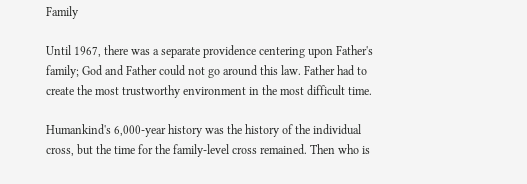Family

Until 1967, there was a separate providence centering upon Father's family; God and Father could not go around this law. Father had to create the most trustworthy environment in the most difficult time.

Humankind's 6,000-year history was the history of the individual cross, but the time for the family-level cross remained. Then who is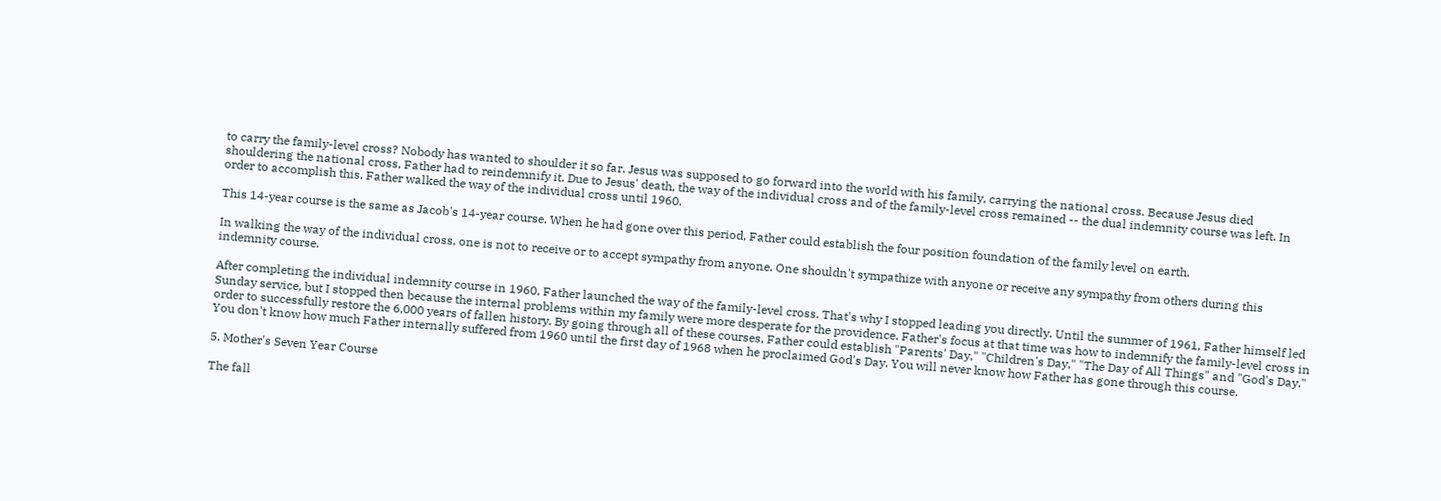to carry the family-level cross? Nobody has wanted to shoulder it so far. Jesus was supposed to go forward into the world with his family, carrying the national cross. Because Jesus died shouldering the national cross, Father had to reindemnify it. Due to Jesus' death, the way of the individual cross and of the family-level cross remained -- the dual indemnity course was left. In order to accomplish this. Father walked the way of the individual cross until 1960.

This 14-year course is the same as Jacob's 14-year course. When he had gone over this period, Father could establish the four position foundation of the family level on earth.

In walking the way of the individual cross, one is not to receive or to accept sympathy from anyone. One shouldn't sympathize with anyone or receive any sympathy from others during this indemnity course.

After completing the individual indemnity course in 1960, Father launched the way of the family-level cross. That's why I stopped leading you directly. Until the summer of 1961, Father himself led Sunday service, but I stopped then because the internal problems within my family were more desperate for the providence. Father's focus at that time was how to indemnify the family-level cross in order to successfully restore the 6,000 years of fallen history. By going through all of these courses, Father could establish "Parents' Day," "Children's Day," "The Day of All Things" and "God's Day." You don't know how much Father internally suffered from 1960 until the first day of 1968 when he proclaimed God's Day. You will never know how Father has gone through this course.

5. Mother's Seven Year Course

The fall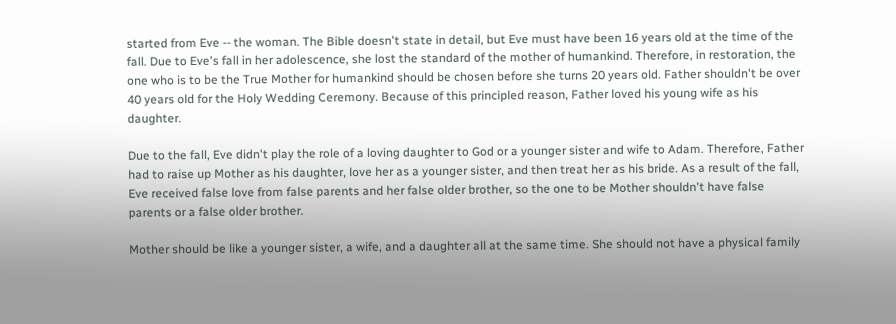started from Eve -- the woman. The Bible doesn't state in detail, but Eve must have been 16 years old at the time of the fall. Due to Eve's fall in her adolescence, she lost the standard of the mother of humankind. Therefore, in restoration, the one who is to be the True Mother for humankind should be chosen before she turns 20 years old. Father shouldn't be over 40 years old for the Holy Wedding Ceremony. Because of this principled reason, Father loved his young wife as his daughter.

Due to the fall, Eve didn't play the role of a loving daughter to God or a younger sister and wife to Adam. Therefore, Father had to raise up Mother as his daughter, love her as a younger sister, and then treat her as his bride. As a result of the fall, Eve received false love from false parents and her false older brother, so the one to be Mother shouldn't have false parents or a false older brother.

Mother should be like a younger sister, a wife, and a daughter all at the same time. She should not have a physical family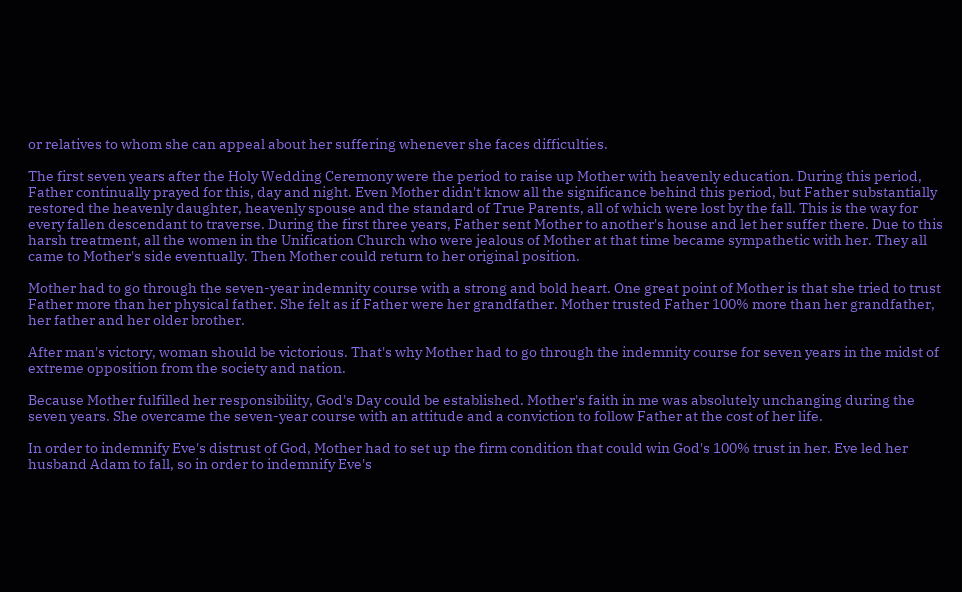or relatives to whom she can appeal about her suffering whenever she faces difficulties.

The first seven years after the Holy Wedding Ceremony were the period to raise up Mother with heavenly education. During this period, Father continually prayed for this, day and night. Even Mother didn't know all the significance behind this period, but Father substantially restored the heavenly daughter, heavenly spouse and the standard of True Parents, all of which were lost by the fall. This is the way for every fallen descendant to traverse. During the first three years, Father sent Mother to another's house and let her suffer there. Due to this harsh treatment, all the women in the Unification Church who were jealous of Mother at that time became sympathetic with her. They all came to Mother's side eventually. Then Mother could return to her original position.

Mother had to go through the seven-year indemnity course with a strong and bold heart. One great point of Mother is that she tried to trust Father more than her physical father. She felt as if Father were her grandfather. Mother trusted Father 100% more than her grandfather, her father and her older brother.

After man's victory, woman should be victorious. That's why Mother had to go through the indemnity course for seven years in the midst of extreme opposition from the society and nation.

Because Mother fulfilled her responsibility, God's Day could be established. Mother's faith in me was absolutely unchanging during the seven years. She overcame the seven-year course with an attitude and a conviction to follow Father at the cost of her life.

In order to indemnify Eve's distrust of God, Mother had to set up the firm condition that could win God's 100% trust in her. Eve led her husband Adam to fall, so in order to indemnify Eve's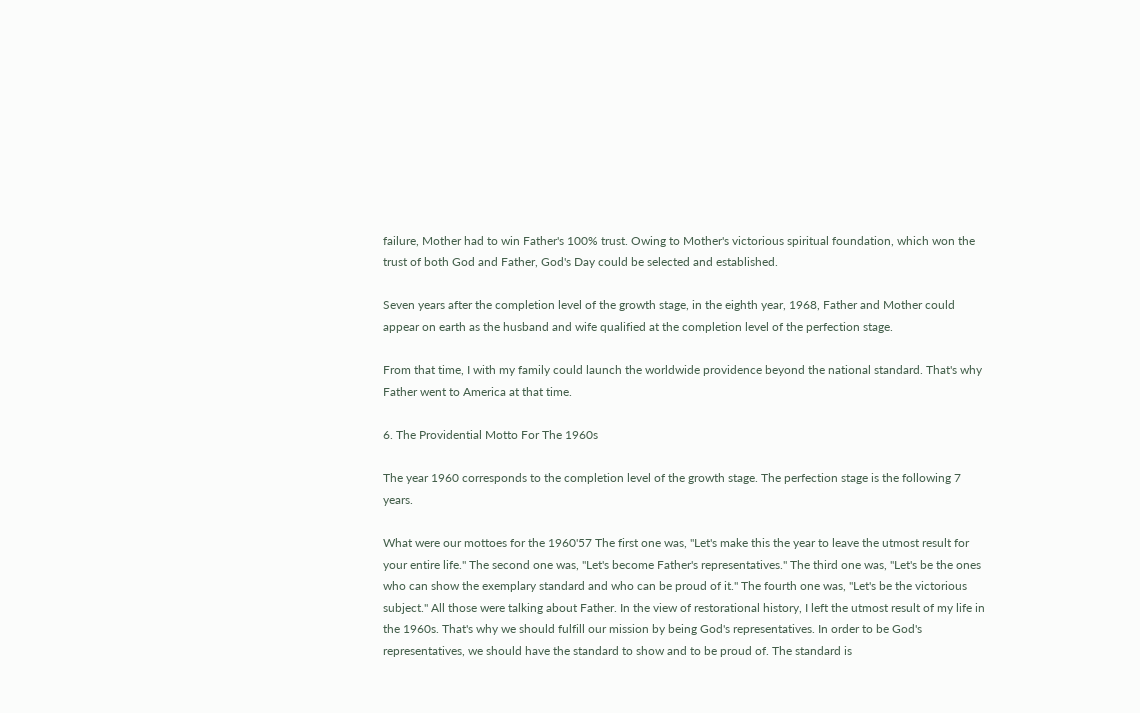failure, Mother had to win Father's 100% trust. Owing to Mother's victorious spiritual foundation, which won the trust of both God and Father, God's Day could be selected and established.

Seven years after the completion level of the growth stage, in the eighth year, 1968, Father and Mother could appear on earth as the husband and wife qualified at the completion level of the perfection stage.

From that time, I with my family could launch the worldwide providence beyond the national standard. That's why Father went to America at that time.

6. The Providential Motto For The 1960s

The year 1960 corresponds to the completion level of the growth stage. The perfection stage is the following 7 years.

What were our mottoes for the 1960'57 The first one was, "Let's make this the year to leave the utmost result for your entire life." The second one was, "Let's become Father's representatives." The third one was, "Let's be the ones who can show the exemplary standard and who can be proud of it." The fourth one was, "Let's be the victorious subject." All those were talking about Father. In the view of restorational history, I left the utmost result of my life in the 1960s. That's why we should fulfill our mission by being God's representatives. In order to be God's representatives, we should have the standard to show and to be proud of. The standard is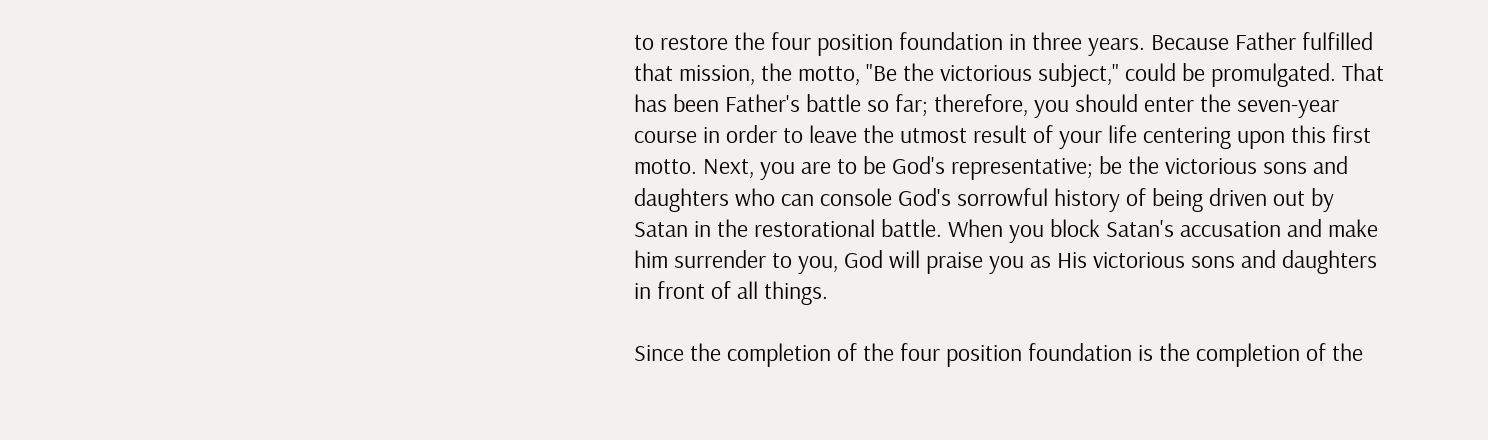to restore the four position foundation in three years. Because Father fulfilled that mission, the motto, "Be the victorious subject," could be promulgated. That has been Father's battle so far; therefore, you should enter the seven-year course in order to leave the utmost result of your life centering upon this first motto. Next, you are to be God's representative; be the victorious sons and daughters who can console God's sorrowful history of being driven out by Satan in the restorational battle. When you block Satan's accusation and make him surrender to you, God will praise you as His victorious sons and daughters in front of all things.

Since the completion of the four position foundation is the completion of the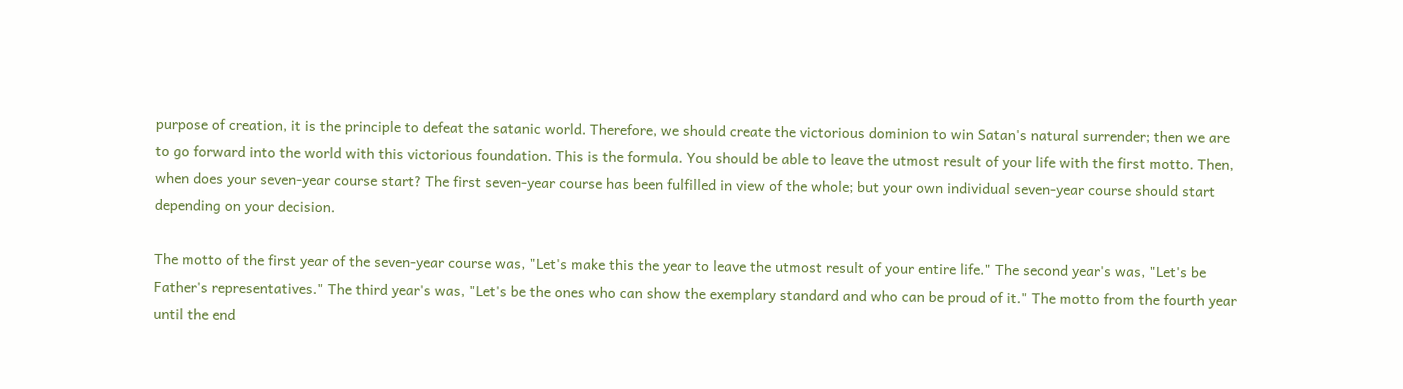purpose of creation, it is the principle to defeat the satanic world. Therefore, we should create the victorious dominion to win Satan's natural surrender; then we are to go forward into the world with this victorious foundation. This is the formula. You should be able to leave the utmost result of your life with the first motto. Then, when does your seven-year course start? The first seven-year course has been fulfilled in view of the whole; but your own individual seven-year course should start depending on your decision.

The motto of the first year of the seven-year course was, "Let's make this the year to leave the utmost result of your entire life." The second year's was, "Let's be Father's representatives." The third year's was, "Let's be the ones who can show the exemplary standard and who can be proud of it." The motto from the fourth year until the end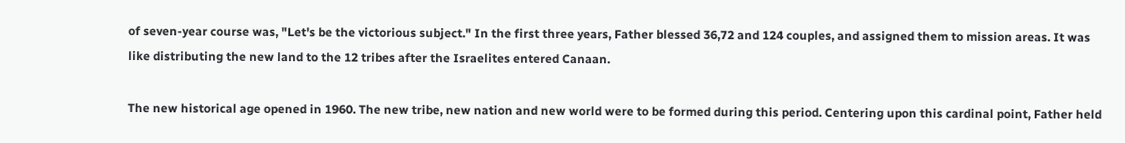of seven-year course was, "Let's be the victorious subject." In the first three years, Father blessed 36,72 and 124 couples, and assigned them to mission areas. It was like distributing the new land to the 12 tribes after the Israelites entered Canaan.

The new historical age opened in 1960. The new tribe, new nation and new world were to be formed during this period. Centering upon this cardinal point, Father held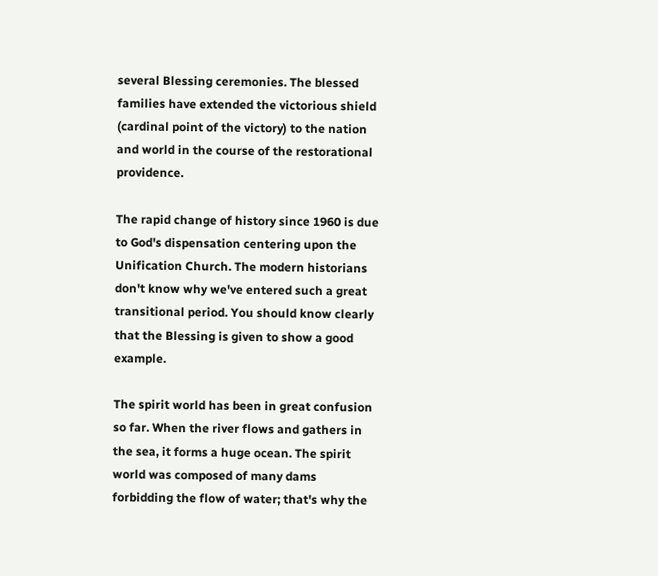several Blessing ceremonies. The blessed families have extended the victorious shield (cardinal point of the victory) to the nation and world in the course of the restorational providence.

The rapid change of history since 1960 is due to God's dispensation centering upon the Unification Church. The modern historians don't know why we've entered such a great transitional period. You should know clearly that the Blessing is given to show a good example.

The spirit world has been in great confusion so far. When the river flows and gathers in the sea, it forms a huge ocean. The spirit world was composed of many dams forbidding the flow of water; that's why the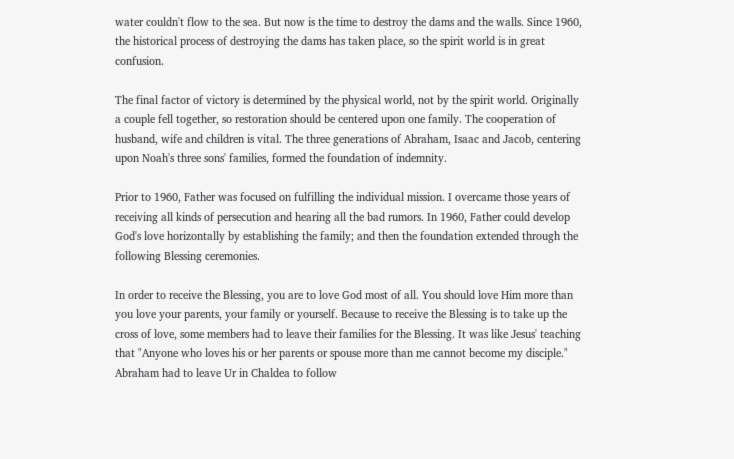water couldn't flow to the sea. But now is the time to destroy the dams and the walls. Since 1960, the historical process of destroying the dams has taken place, so the spirit world is in great confusion.

The final factor of victory is determined by the physical world, not by the spirit world. Originally a couple fell together, so restoration should be centered upon one family. The cooperation of husband, wife and children is vital. The three generations of Abraham, Isaac and Jacob, centering upon Noah's three sons' families, formed the foundation of indemnity.

Prior to 1960, Father was focused on fulfilling the individual mission. I overcame those years of receiving all kinds of persecution and hearing all the bad rumors. In 1960, Father could develop God's love horizontally by establishing the family; and then the foundation extended through the following Blessing ceremonies.

In order to receive the Blessing, you are to love God most of all. You should love Him more than you love your parents, your family or yourself. Because to receive the Blessing is to take up the cross of love, some members had to leave their families for the Blessing. It was like Jesus' teaching that "Anyone who loves his or her parents or spouse more than me cannot become my disciple." Abraham had to leave Ur in Chaldea to follow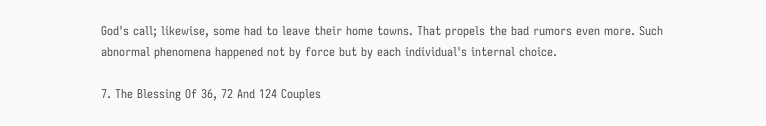God's call; likewise, some had to leave their home towns. That propels the bad rumors even more. Such abnormal phenomena happened not by force but by each individual's internal choice.

7. The Blessing Of 36, 72 And 124 Couples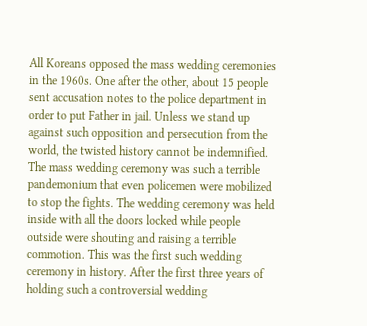All Koreans opposed the mass wedding ceremonies in the 1960s. One after the other, about 15 people sent accusation notes to the police department in order to put Father in jail. Unless we stand up against such opposition and persecution from the world, the twisted history cannot be indemnified. The mass wedding ceremony was such a terrible pandemonium that even policemen were mobilized to stop the fights. The wedding ceremony was held inside with all the doors locked while people outside were shouting and raising a terrible commotion. This was the first such wedding ceremony in history. After the first three years of holding such a controversial wedding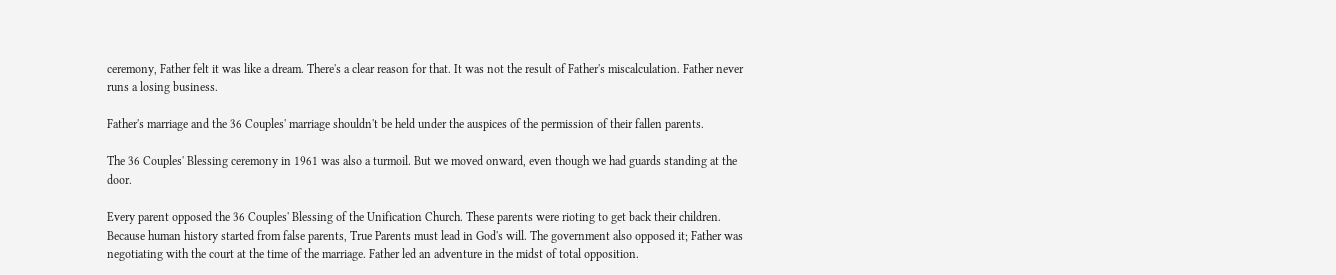ceremony, Father felt it was like a dream. There's a clear reason for that. It was not the result of Father's miscalculation. Father never runs a losing business.

Father's marriage and the 36 Couples' marriage shouldn't be held under the auspices of the permission of their fallen parents.

The 36 Couples' Blessing ceremony in 1961 was also a turmoil. But we moved onward, even though we had guards standing at the door.

Every parent opposed the 36 Couples' Blessing of the Unification Church. These parents were rioting to get back their children. Because human history started from false parents, True Parents must lead in God's will. The government also opposed it; Father was negotiating with the court at the time of the marriage. Father led an adventure in the midst of total opposition.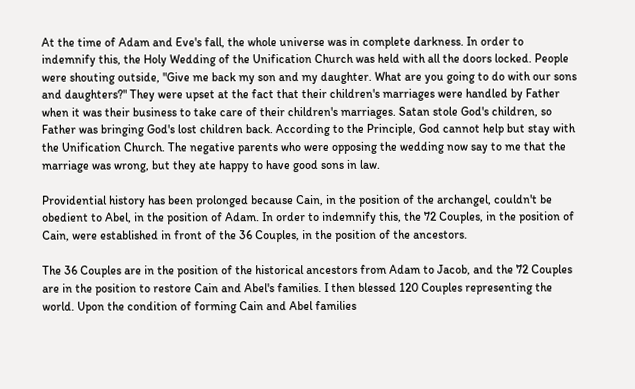At the time of Adam and Eve's fall, the whole universe was in complete darkness. In order to indemnify this, the Holy Wedding of the Unification Church was held with all the doors locked. People were shouting outside, "Give me back my son and my daughter. What are you going to do with our sons and daughters?" They were upset at the fact that their children's marriages were handled by Father when it was their business to take care of their children's marriages. Satan stole God's children, so Father was bringing God's lost children back. According to the Principle, God cannot help but stay with the Unification Church. The negative parents who were opposing the wedding now say to me that the marriage was wrong, but they ate happy to have good sons in law.

Providential history has been prolonged because Cain, in the position of the archangel, couldn't be obedient to Abel, in the position of Adam. In order to indemnify this, the 72 Couples, in the position of Cain, were established in front of the 36 Couples, in the position of the ancestors.

The 36 Couples are in the position of the historical ancestors from Adam to Jacob, and the 72 Couples are in the position to restore Cain and Abel's families. I then blessed 120 Couples representing the world. Upon the condition of forming Cain and Abel families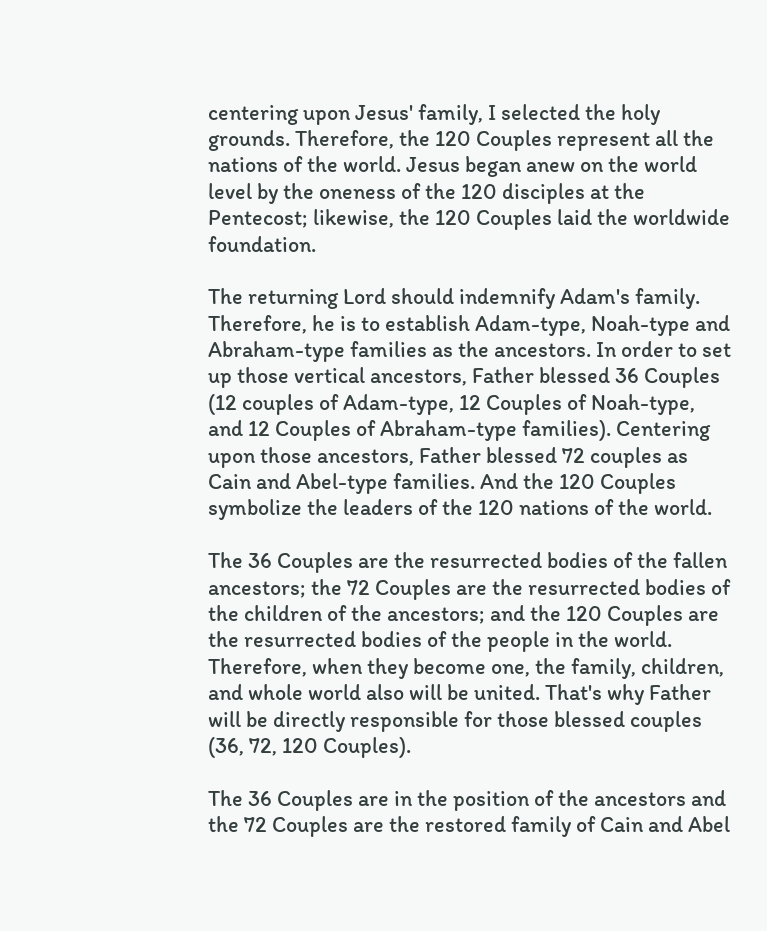centering upon Jesus' family, I selected the holy grounds. Therefore, the 120 Couples represent all the nations of the world. Jesus began anew on the world level by the oneness of the 120 disciples at the Pentecost; likewise, the 120 Couples laid the worldwide foundation.

The returning Lord should indemnify Adam's family. Therefore, he is to establish Adam-type, Noah-type and Abraham-type families as the ancestors. In order to set up those vertical ancestors, Father blessed 36 Couples (12 couples of Adam-type, 12 Couples of Noah-type, and 12 Couples of Abraham-type families). Centering upon those ancestors, Father blessed 72 couples as Cain and Abel-type families. And the 120 Couples symbolize the leaders of the 120 nations of the world.

The 36 Couples are the resurrected bodies of the fallen ancestors; the 72 Couples are the resurrected bodies of the children of the ancestors; and the 120 Couples are the resurrected bodies of the people in the world. Therefore, when they become one, the family, children, and whole world also will be united. That's why Father will be directly responsible for those blessed couples (36, 72, 120 Couples).

The 36 Couples are in the position of the ancestors and the 72 Couples are the restored family of Cain and Abel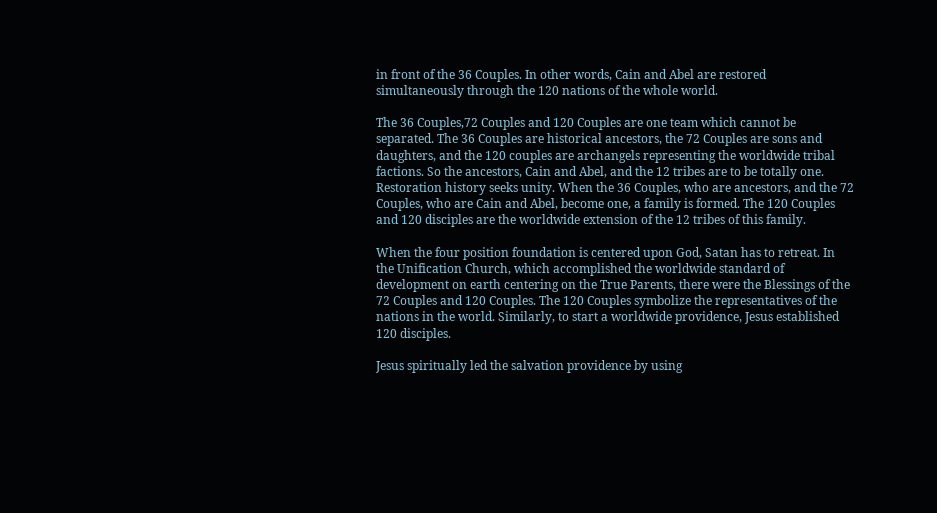in front of the 36 Couples. In other words, Cain and Abel are restored simultaneously through the 120 nations of the whole world.

The 36 Couples,72 Couples and 120 Couples are one team which cannot be separated. The 36 Couples are historical ancestors, the 72 Couples are sons and daughters, and the 120 couples are archangels representing the worldwide tribal factions. So the ancestors, Cain and Abel, and the 12 tribes are to be totally one. Restoration history seeks unity. When the 36 Couples, who are ancestors, and the 72 Couples, who are Cain and Abel, become one, a family is formed. The 120 Couples and 120 disciples are the worldwide extension of the 12 tribes of this family.

When the four position foundation is centered upon God, Satan has to retreat. In the Unification Church, which accomplished the worldwide standard of development on earth centering on the True Parents, there were the Blessings of the 72 Couples and 120 Couples. The 120 Couples symbolize the representatives of the nations in the world. Similarly, to start a worldwide providence, Jesus established 120 disciples.

Jesus spiritually led the salvation providence by using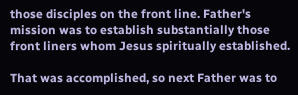those disciples on the front line. Father's mission was to establish substantially those front liners whom Jesus spiritually established.

That was accomplished, so next Father was to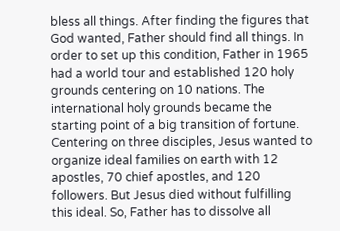bless all things. After finding the figures that God wanted, Father should find all things. In order to set up this condition, Father in 1965 had a world tour and established 120 holy grounds centering on 10 nations. The international holy grounds became the starting point of a big transition of fortune. Centering on three disciples, Jesus wanted to organize ideal families on earth with 12 apostles, 70 chief apostles, and 120 followers. But Jesus died without fulfilling this ideal. So, Father has to dissolve all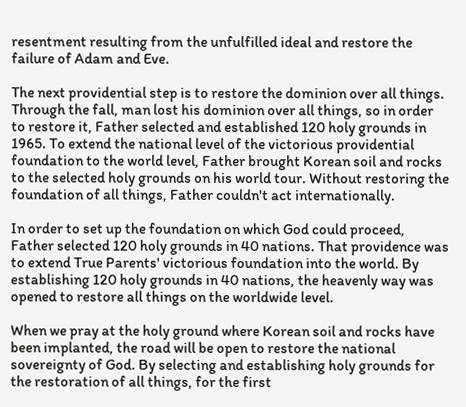resentment resulting from the unfulfilled ideal and restore the failure of Adam and Eve.

The next providential step is to restore the dominion over all things. Through the fall, man lost his dominion over all things, so in order to restore it, Father selected and established 120 holy grounds in 1965. To extend the national level of the victorious providential foundation to the world level, Father brought Korean soil and rocks to the selected holy grounds on his world tour. Without restoring the foundation of all things, Father couldn't act internationally.

In order to set up the foundation on which God could proceed, Father selected 120 holy grounds in 40 nations. That providence was to extend True Parents' victorious foundation into the world. By establishing 120 holy grounds in 40 nations, the heavenly way was opened to restore all things on the worldwide level.

When we pray at the holy ground where Korean soil and rocks have been implanted, the road will be open to restore the national sovereignty of God. By selecting and establishing holy grounds for the restoration of all things, for the first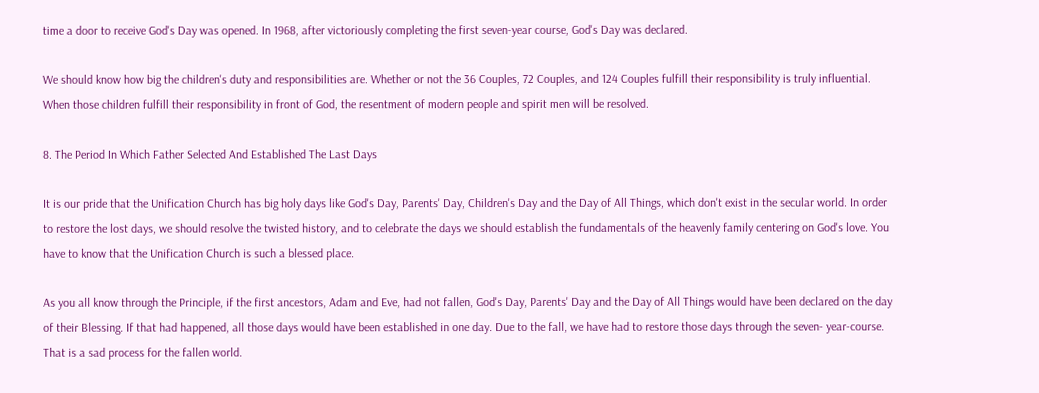time a door to receive God's Day was opened. In 1968, after victoriously completing the first seven-year course, God's Day was declared.

We should know how big the children's duty and responsibilities are. Whether or not the 36 Couples, 72 Couples, and 124 Couples fulfill their responsibility is truly influential. When those children fulfill their responsibility in front of God, the resentment of modern people and spirit men will be resolved.

8. The Period In Which Father Selected And Established The Last Days

It is our pride that the Unification Church has big holy days like God's Day, Parents' Day, Children's Day and the Day of All Things, which don't exist in the secular world. In order to restore the lost days, we should resolve the twisted history, and to celebrate the days we should establish the fundamentals of the heavenly family centering on God's love. You have to know that the Unification Church is such a blessed place.

As you all know through the Principle, if the first ancestors, Adam and Eve, had not fallen, God's Day, Parents' Day and the Day of All Things would have been declared on the day of their Blessing. If that had happened, all those days would have been established in one day. Due to the fall, we have had to restore those days through the seven- year-course. That is a sad process for the fallen world.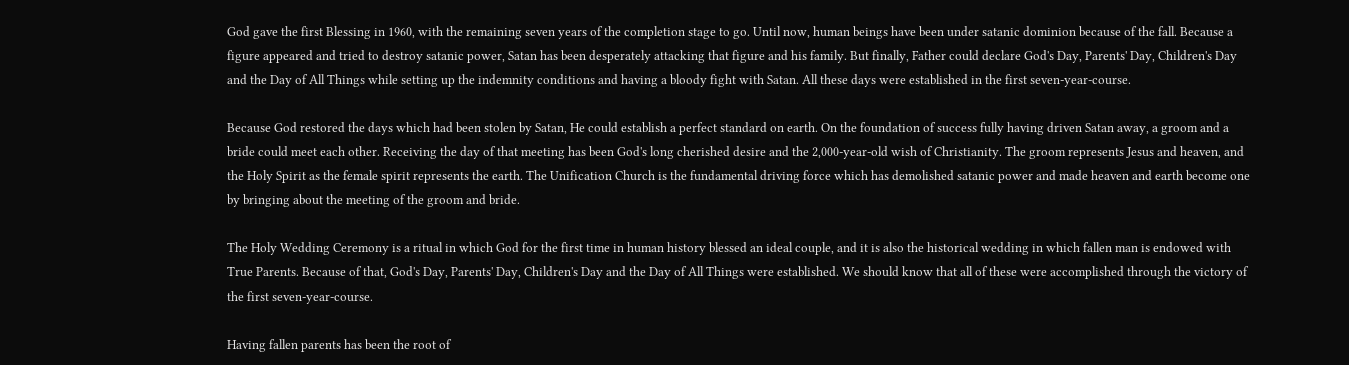God gave the first Blessing in 1960, with the remaining seven years of the completion stage to go. Until now, human beings have been under satanic dominion because of the fall. Because a figure appeared and tried to destroy satanic power, Satan has been desperately attacking that figure and his family. But finally, Father could declare God's Day, Parents' Day, Children's Day and the Day of All Things while setting up the indemnity conditions and having a bloody fight with Satan. All these days were established in the first seven-year-course.

Because God restored the days which had been stolen by Satan, He could establish a perfect standard on earth. On the foundation of success fully having driven Satan away, a groom and a bride could meet each other. Receiving the day of that meeting has been God's long cherished desire and the 2,000-year-old wish of Christianity. The groom represents Jesus and heaven, and the Holy Spirit as the female spirit represents the earth. The Unification Church is the fundamental driving force which has demolished satanic power and made heaven and earth become one by bringing about the meeting of the groom and bride.

The Holy Wedding Ceremony is a ritual in which God for the first time in human history blessed an ideal couple, and it is also the historical wedding in which fallen man is endowed with True Parents. Because of that, God's Day, Parents' Day, Children's Day and the Day of All Things were established. We should know that all of these were accomplished through the victory of the first seven-year-course.

Having fallen parents has been the root of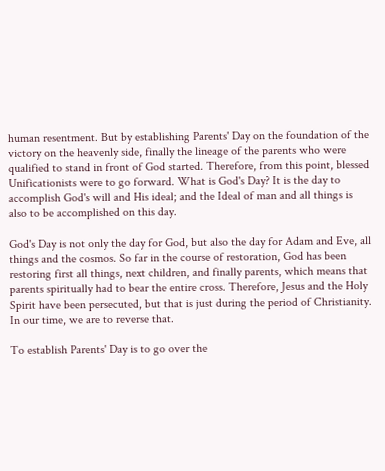human resentment. But by establishing Parents' Day on the foundation of the victory on the heavenly side, finally the lineage of the parents who were qualified to stand in front of God started. Therefore, from this point, blessed Unificationists were to go forward. What is God's Day? It is the day to accomplish God's will and His ideal; and the Ideal of man and all things is also to be accomplished on this day.

God's Day is not only the day for God, but also the day for Adam and Eve, all things and the cosmos. So far in the course of restoration, God has been restoring first all things, next children, and finally parents, which means that parents spiritually had to bear the entire cross. Therefore, Jesus and the Holy Spirit have been persecuted, but that is just during the period of Christianity. In our time, we are to reverse that.

To establish Parents' Day is to go over the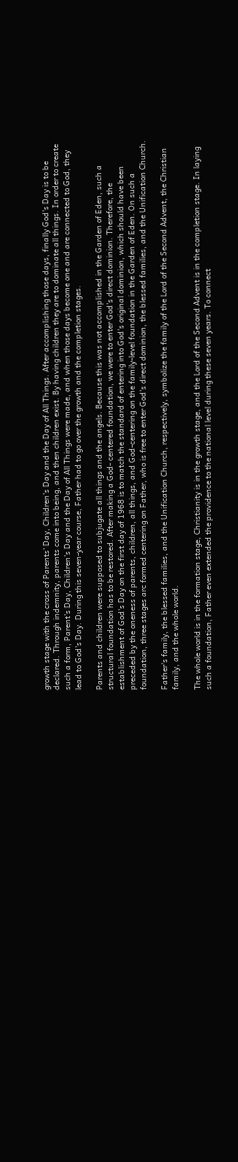growth stage with the cross of Parents' Day, Children's Day and the Day of All Things. After accomplishing those days, finally God's Day is to be declared. Through indemnity, parents come into being, and then children exist. By having children they are to dominate all things. In order to create such a form, Parent's Day, Children's Day and the Day of All Things were made, and when those days become one and are connected to God, they lead to God's Day. During this seven-year course, Father had to go over the growth and the completion stages.

Parents and children were supposed to subjugate all things and the angels. Because this was not accomplished in the Garden of Eden, such a structural foundation has to be restored. After making a God- centered foundation, we were to enter God's direct dominion. Therefore, the establishment of God's Day on the first day of 1968 is to match the standard of entering into God's original dominion, which should have been preceded by the oneness of parents, children, all things, and God-centering on the family-level foundation in the Garden of Eden. On such a foundation, three stages arc formed centering on Father, who is free to enter God's direct dominion, the blessed families, and the Unification Church.

Father's family, the blessed families, and the Unification Church, respectively, symbolize the family of the Lord of the Second Advent, the Christian family, and the whole world.

The whole world is in the formation stage, Christianity is in the growth stage, and the Lord of the Second Advent is in the completion stage. In laying such a foundation, Father even extended the providence to the national level during these seven years. To connect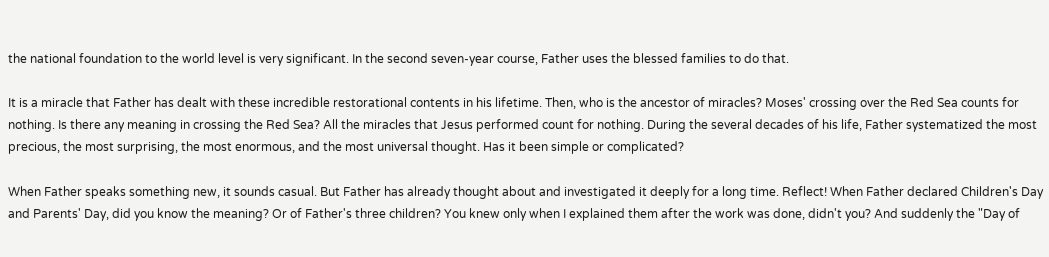the national foundation to the world level is very significant. In the second seven-year course, Father uses the blessed families to do that.

It is a miracle that Father has dealt with these incredible restorational contents in his lifetime. Then, who is the ancestor of miracles? Moses' crossing over the Red Sea counts for nothing. Is there any meaning in crossing the Red Sea? All the miracles that Jesus performed count for nothing. During the several decades of his life, Father systematized the most precious, the most surprising, the most enormous, and the most universal thought. Has it been simple or complicated?

When Father speaks something new, it sounds casual. But Father has already thought about and investigated it deeply for a long time. Reflect! When Father declared Children's Day and Parents' Day, did you know the meaning? Or of Father's three children? You knew only when I explained them after the work was done, didn't you? And suddenly the "Day of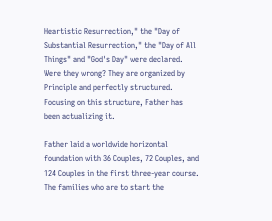Heartistic Resurrection," the "Day of Substantial Resurrection," the "Day of All Things" and "God's Day" were declared. Were they wrong? They are organized by Principle and perfectly structured. Focusing on this structure, Father has been actualizing it.

Father laid a worldwide horizontal foundation with 36 Couples, 72 Couples, and 124 Couples in the first three-year course. The families who are to start the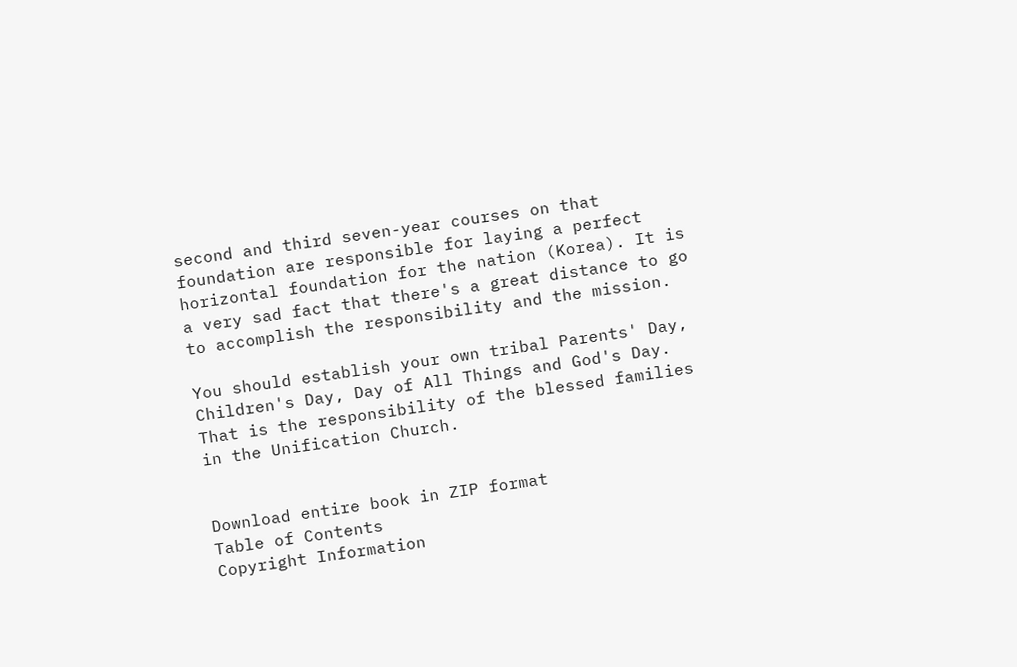second and third seven-year courses on that foundation are responsible for laying a perfect horizontal foundation for the nation (Korea). It is a very sad fact that there's a great distance to go to accomplish the responsibility and the mission.

You should establish your own tribal Parents' Day, Children's Day, Day of All Things and God's Day. That is the responsibility of the blessed families in the Unification Church.


Download entire book in ZIP format
Table of Contents
Copyright Information